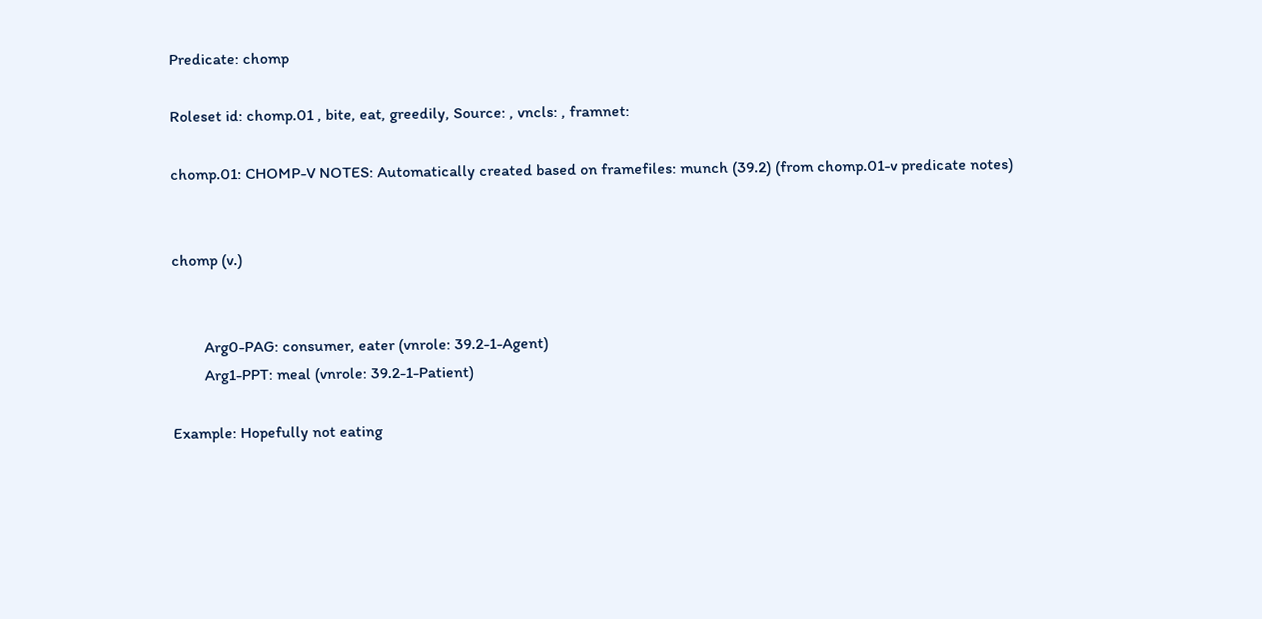Predicate: chomp

Roleset id: chomp.01 , bite, eat, greedily, Source: , vncls: , framnet:

chomp.01: CHOMP-V NOTES: Automatically created based on framefiles: munch (39.2) (from chomp.01-v predicate notes)


chomp (v.)


        Arg0-PAG: consumer, eater (vnrole: 39.2-1-Agent)
        Arg1-PPT: meal (vnrole: 39.2-1-Patient)

Example: Hopefully not eating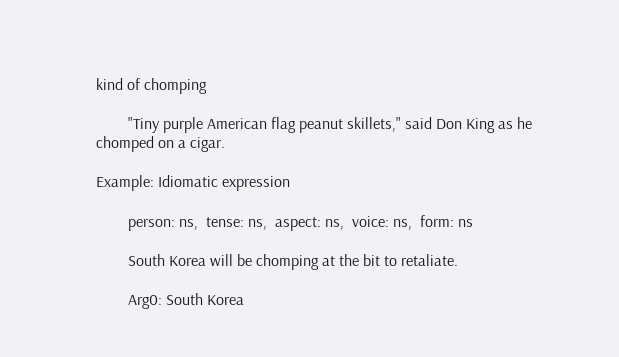kind of chomping

        "Tiny purple American flag peanut skillets," said Don King as he chomped on a cigar.

Example: Idiomatic expression

        person: ns,  tense: ns,  aspect: ns,  voice: ns,  form: ns

        South Korea will be chomping at the bit to retaliate.

        Arg0: South Korea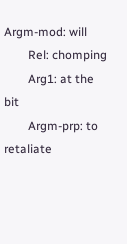Argm-mod: will
        Rel: chomping
        Arg1: at the bit
        Argm-prp: to retaliate